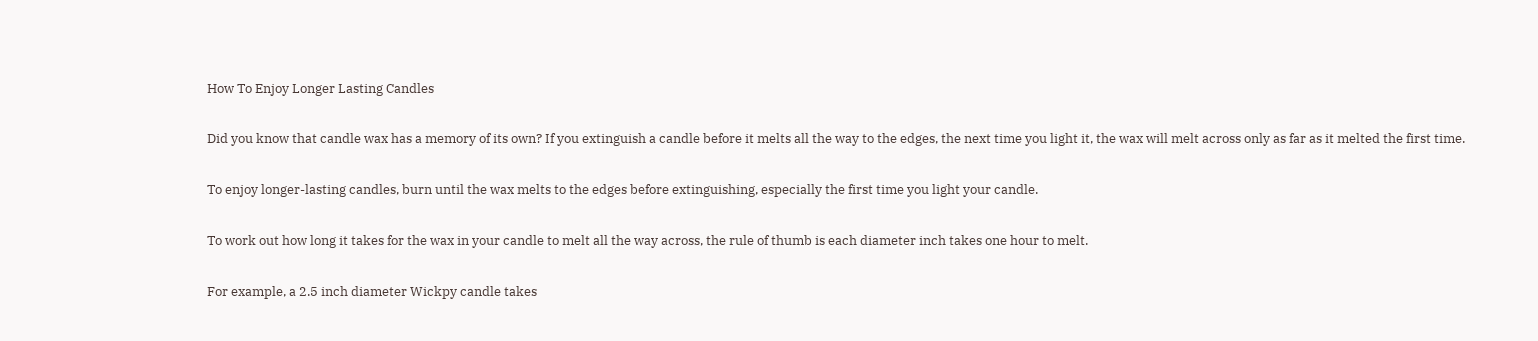How To Enjoy Longer Lasting Candles

Did you know that candle wax has a memory of its own? If you extinguish a candle before it melts all the way to the edges, the next time you light it, the wax will melt across only as far as it melted the first time.

To enjoy longer-lasting candles, burn until the wax melts to the edges before extinguishing, especially the first time you light your candle.

To work out how long it takes for the wax in your candle to melt all the way across, the rule of thumb is each diameter inch takes one hour to melt.

For example, a 2.5 inch diameter Wickpy candle takes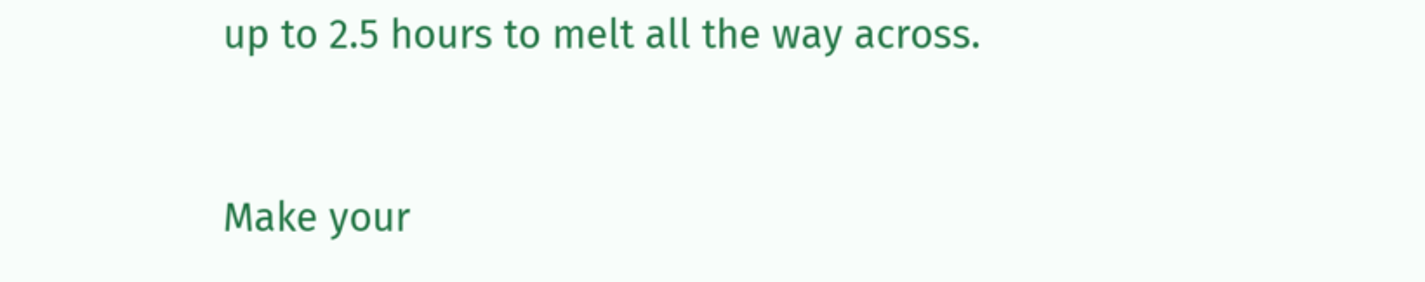up to 2.5 hours to melt all the way across.


Make your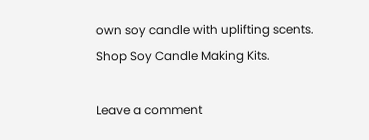own soy candle with uplifting scents. Shop Soy Candle Making Kits.

Leave a comment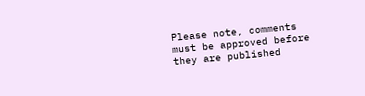Please note, comments must be approved before they are published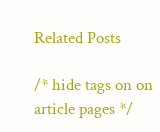Related Posts

/* hide tags on on article pages */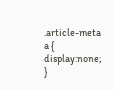.article-meta a { display:none; }